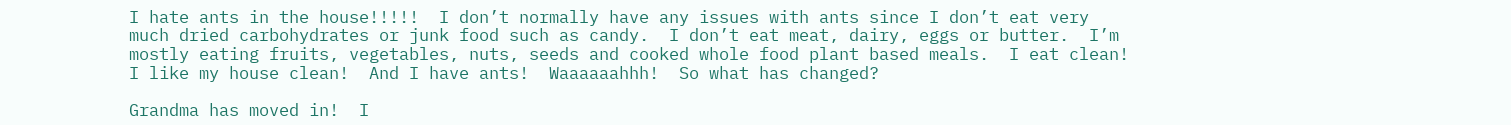I hate ants in the house!!!!!  I don’t normally have any issues with ants since I don’t eat very much dried carbohydrates or junk food such as candy.  I don’t eat meat, dairy, eggs or butter.  I’m mostly eating fruits, vegetables, nuts, seeds and cooked whole food plant based meals.  I eat clean!  I like my house clean!  And I have ants!  Waaaaaahhh!  So what has changed?

Grandma has moved in!  I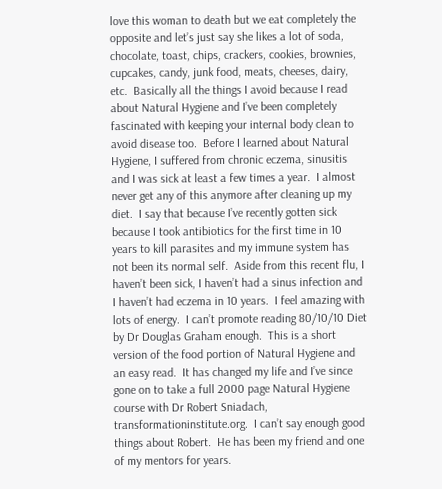love this woman to death but we eat completely the opposite and let’s just say she likes a lot of soda, chocolate, toast, chips, crackers, cookies, brownies, cupcakes, candy, junk food, meats, cheeses, dairy, etc.  Basically all the things I avoid because I read about Natural Hygiene and I’ve been completely fascinated with keeping your internal body clean to avoid disease too.  Before I learned about Natural Hygiene, I suffered from chronic eczema, sinusitis and I was sick at least a few times a year.  I almost never get any of this anymore after cleaning up my diet.  I say that because I’ve recently gotten sick because I took antibiotics for the first time in 10 years to kill parasites and my immune system has not been its normal self.  Aside from this recent flu, I haven’t been sick, I haven’t had a sinus infection and I haven’t had eczema in 10 years.  I feel amazing with lots of energy.  I can’t promote reading 80/10/10 Diet by Dr Douglas Graham enough.  This is a short version of the food portion of Natural Hygiene and an easy read.  It has changed my life and I’ve since gone on to take a full 2000 page Natural Hygiene course with Dr Robert Sniadach, transformationinstitute.org.  I can’t say enough good things about Robert.  He has been my friend and one of my mentors for years.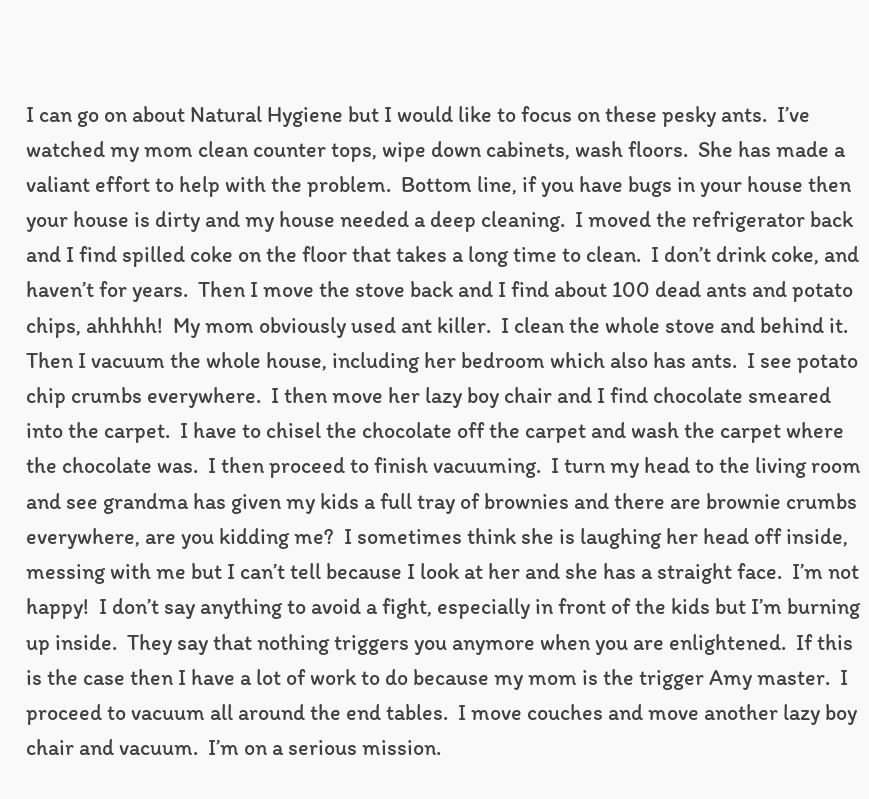I can go on about Natural Hygiene but I would like to focus on these pesky ants.  I’ve watched my mom clean counter tops, wipe down cabinets, wash floors.  She has made a valiant effort to help with the problem.  Bottom line, if you have bugs in your house then your house is dirty and my house needed a deep cleaning.  I moved the refrigerator back and I find spilled coke on the floor that takes a long time to clean.  I don’t drink coke, and haven’t for years.  Then I move the stove back and I find about 100 dead ants and potato chips, ahhhhh!  My mom obviously used ant killer.  I clean the whole stove and behind it.  Then I vacuum the whole house, including her bedroom which also has ants.  I see potato chip crumbs everywhere.  I then move her lazy boy chair and I find chocolate smeared into the carpet.  I have to chisel the chocolate off the carpet and wash the carpet where the chocolate was.  I then proceed to finish vacuuming.  I turn my head to the living room and see grandma has given my kids a full tray of brownies and there are brownie crumbs everywhere, are you kidding me?  I sometimes think she is laughing her head off inside, messing with me but I can’t tell because I look at her and she has a straight face.  I’m not happy!  I don’t say anything to avoid a fight, especially in front of the kids but I’m burning up inside.  They say that nothing triggers you anymore when you are enlightened.  If this is the case then I have a lot of work to do because my mom is the trigger Amy master.  I proceed to vacuum all around the end tables.  I move couches and move another lazy boy chair and vacuum.  I’m on a serious mission.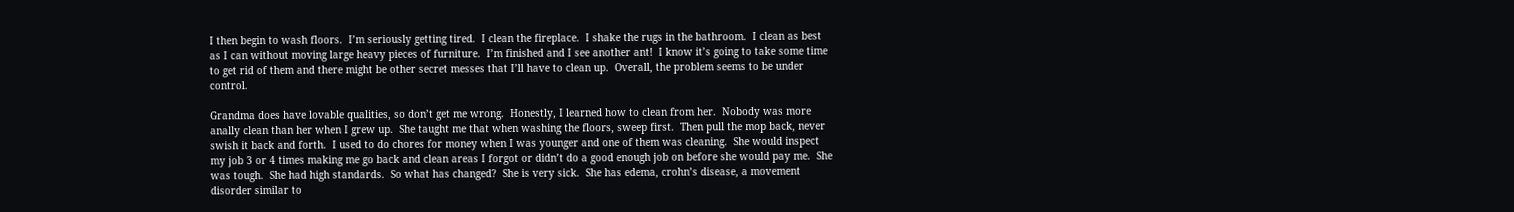I then begin to wash floors.  I’m seriously getting tired.  I clean the fireplace.  I shake the rugs in the bathroom.  I clean as best as I can without moving large heavy pieces of furniture.  I’m finished and I see another ant!  I know it’s going to take some time to get rid of them and there might be other secret messes that I’ll have to clean up.  Overall, the problem seems to be under control.

Grandma does have lovable qualities, so don’t get me wrong.  Honestly, I learned how to clean from her.  Nobody was more anally clean than her when I grew up.  She taught me that when washing the floors, sweep first.  Then pull the mop back, never swish it back and forth.  I used to do chores for money when I was younger and one of them was cleaning.  She would inspect my job 3 or 4 times making me go back and clean areas I forgot or didn’t do a good enough job on before she would pay me.  She was tough.  She had high standards.  So what has changed?  She is very sick.  She has edema, crohn’s disease, a movement disorder similar to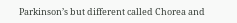Parkinson’s but different called Chorea and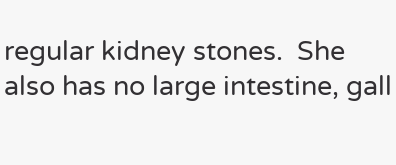regular kidney stones.  She also has no large intestine, gall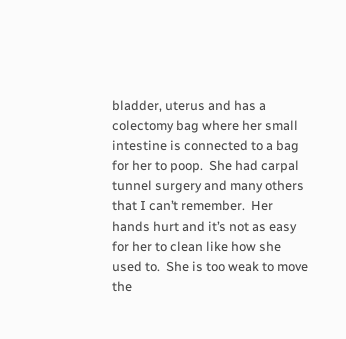bladder, uterus and has a colectomy bag where her small intestine is connected to a bag for her to poop.  She had carpal tunnel surgery and many others that I can’t remember.  Her hands hurt and it’s not as easy for her to clean like how she used to.  She is too weak to move the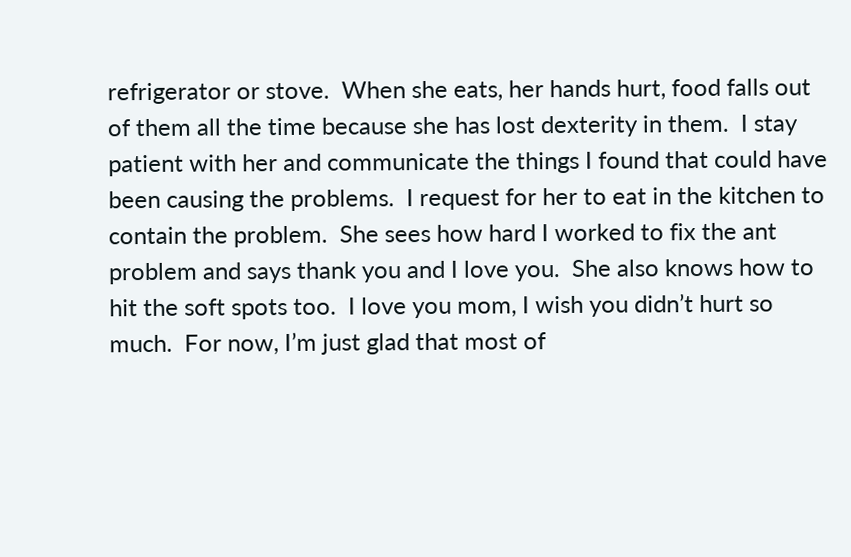refrigerator or stove.  When she eats, her hands hurt, food falls out of them all the time because she has lost dexterity in them.  I stay patient with her and communicate the things I found that could have been causing the problems.  I request for her to eat in the kitchen to contain the problem.  She sees how hard I worked to fix the ant problem and says thank you and I love you.  She also knows how to hit the soft spots too.  I love you mom, I wish you didn’t hurt so much.  For now, I’m just glad that most of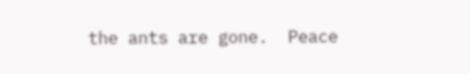the ants are gone.  Peace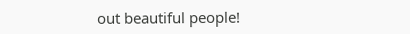out beautiful people!